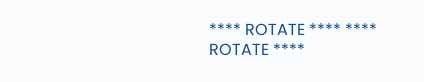**** ROTATE **** **** ROTATE ****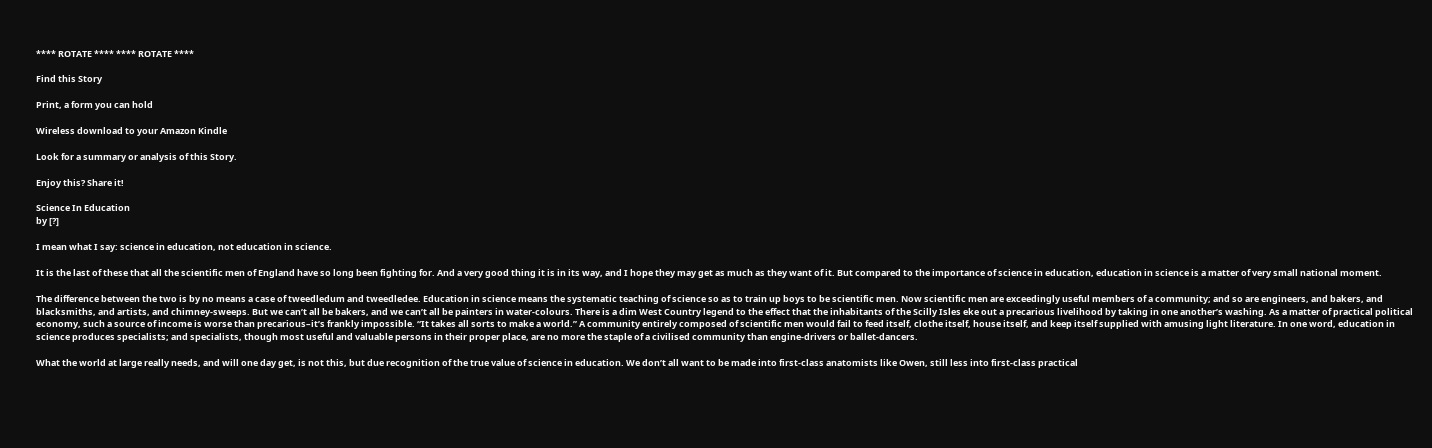**** ROTATE **** **** ROTATE ****

Find this Story

Print, a form you can hold

Wireless download to your Amazon Kindle

Look for a summary or analysis of this Story.

Enjoy this? Share it!

Science In Education
by [?]

I mean what I say: science in education, not education in science.

It is the last of these that all the scientific men of England have so long been fighting for. And a very good thing it is in its way, and I hope they may get as much as they want of it. But compared to the importance of science in education, education in science is a matter of very small national moment.

The difference between the two is by no means a case of tweedledum and tweedledee. Education in science means the systematic teaching of science so as to train up boys to be scientific men. Now scientific men are exceedingly useful members of a community; and so are engineers, and bakers, and blacksmiths, and artists, and chimney-sweeps. But we can’t all be bakers, and we can’t all be painters in water-colours. There is a dim West Country legend to the effect that the inhabitants of the Scilly Isles eke out a precarious livelihood by taking in one another’s washing. As a matter of practical political economy, such a source of income is worse than precarious–it’s frankly impossible. “It takes all sorts to make a world.” A community entirely composed of scientific men would fail to feed itself, clothe itself, house itself, and keep itself supplied with amusing light literature. In one word, education in science produces specialists; and specialists, though most useful and valuable persons in their proper place, are no more the staple of a civilised community than engine-drivers or ballet-dancers.

What the world at large really needs, and will one day get, is not this, but due recognition of the true value of science in education. We don’t all want to be made into first-class anatomists like Owen, still less into first-class practical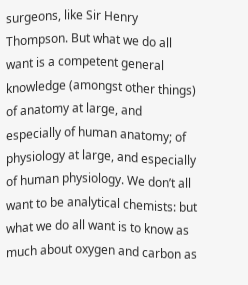surgeons, like Sir Henry Thompson. But what we do all want is a competent general knowledge (amongst other things) of anatomy at large, and especially of human anatomy; of physiology at large, and especially of human physiology. We don’t all want to be analytical chemists: but what we do all want is to know as much about oxygen and carbon as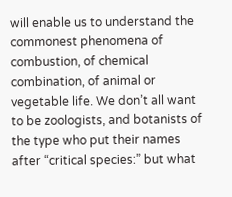will enable us to understand the commonest phenomena of combustion, of chemical combination, of animal or vegetable life. We don’t all want to be zoologists, and botanists of the type who put their names after “critical species:” but what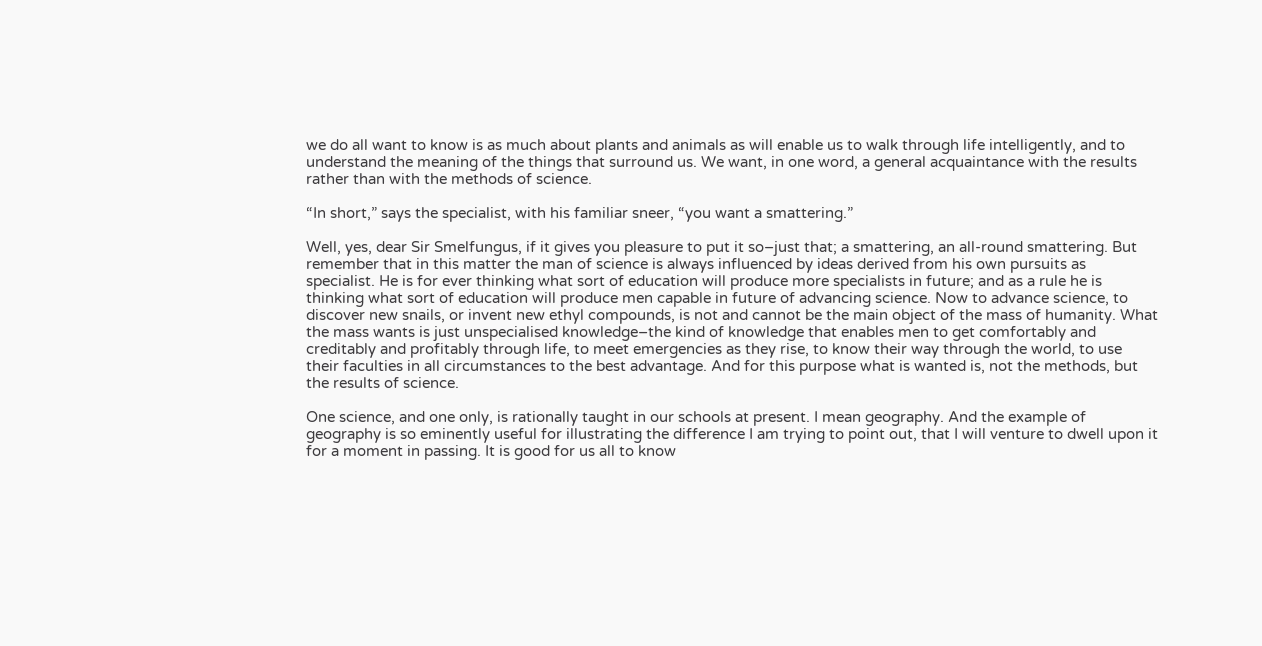we do all want to know is as much about plants and animals as will enable us to walk through life intelligently, and to understand the meaning of the things that surround us. We want, in one word, a general acquaintance with the results rather than with the methods of science.

“In short,” says the specialist, with his familiar sneer, “you want a smattering.”

Well, yes, dear Sir Smelfungus, if it gives you pleasure to put it so–just that; a smattering, an all-round smattering. But remember that in this matter the man of science is always influenced by ideas derived from his own pursuits as specialist. He is for ever thinking what sort of education will produce more specialists in future; and as a rule he is thinking what sort of education will produce men capable in future of advancing science. Now to advance science, to discover new snails, or invent new ethyl compounds, is not and cannot be the main object of the mass of humanity. What the mass wants is just unspecialised knowledge–the kind of knowledge that enables men to get comfortably and creditably and profitably through life, to meet emergencies as they rise, to know their way through the world, to use their faculties in all circumstances to the best advantage. And for this purpose what is wanted is, not the methods, but the results of science.

One science, and one only, is rationally taught in our schools at present. I mean geography. And the example of geography is so eminently useful for illustrating the difference I am trying to point out, that I will venture to dwell upon it for a moment in passing. It is good for us all to know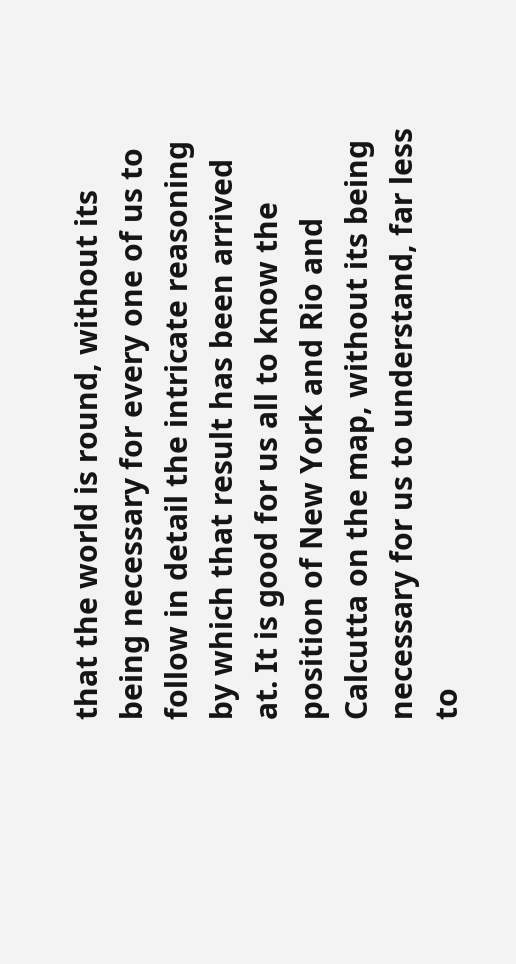that the world is round, without its being necessary for every one of us to follow in detail the intricate reasoning by which that result has been arrived at. It is good for us all to know the position of New York and Rio and Calcutta on the map, without its being necessary for us to understand, far less to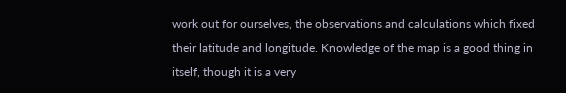work out for ourselves, the observations and calculations which fixed their latitude and longitude. Knowledge of the map is a good thing in itself, though it is a very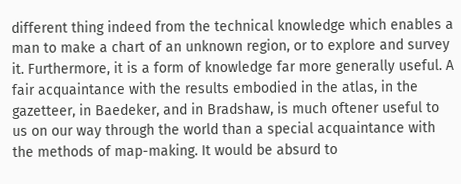different thing indeed from the technical knowledge which enables a man to make a chart of an unknown region, or to explore and survey it. Furthermore, it is a form of knowledge far more generally useful. A fair acquaintance with the results embodied in the atlas, in the gazetteer, in Baedeker, and in Bradshaw, is much oftener useful to us on our way through the world than a special acquaintance with the methods of map-making. It would be absurd to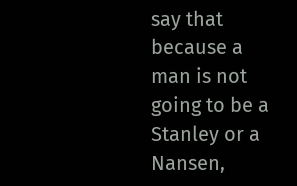say that because a man is not going to be a Stanley or a Nansen,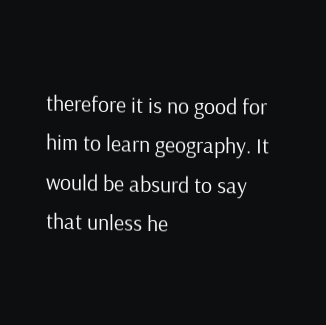therefore it is no good for him to learn geography. It would be absurd to say that unless he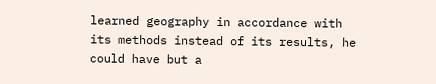learned geography in accordance with its methods instead of its results, he could have but a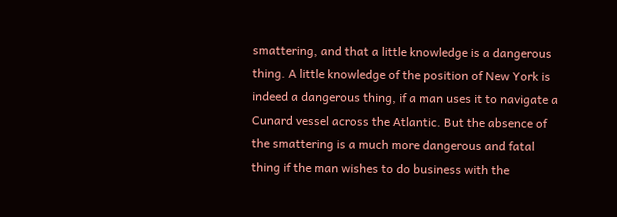smattering, and that a little knowledge is a dangerous thing. A little knowledge of the position of New York is indeed a dangerous thing, if a man uses it to navigate a Cunard vessel across the Atlantic. But the absence of the smattering is a much more dangerous and fatal thing if the man wishes to do business with the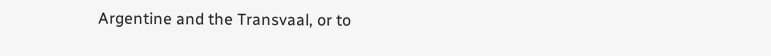Argentine and the Transvaal, or to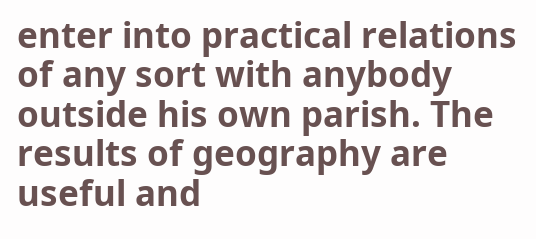enter into practical relations of any sort with anybody outside his own parish. The results of geography are useful and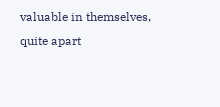valuable in themselves, quite apart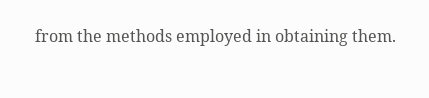from the methods employed in obtaining them.